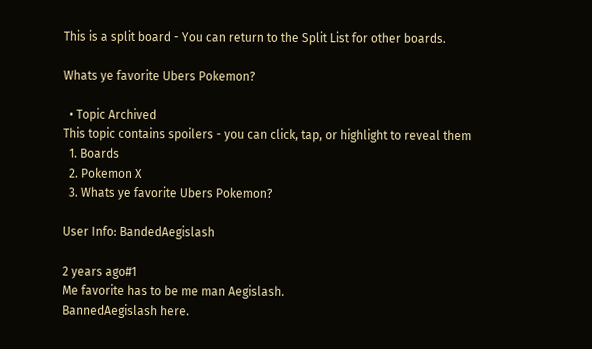This is a split board - You can return to the Split List for other boards.

Whats ye favorite Ubers Pokemon?

  • Topic Archived
This topic contains spoilers - you can click, tap, or highlight to reveal them
  1. Boards
  2. Pokemon X
  3. Whats ye favorite Ubers Pokemon?

User Info: BandedAegislash

2 years ago#1
Me favorite has to be me man Aegislash.
BannedAegislash here.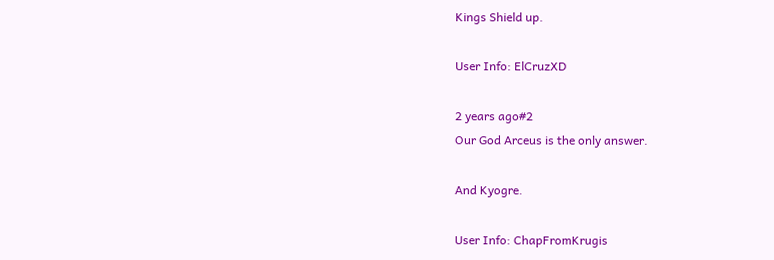Kings Shield up.

User Info: ElCruzXD

2 years ago#2
Our God Arceus is the only answer.

And Kyogre.

User Info: ChapFromKrugis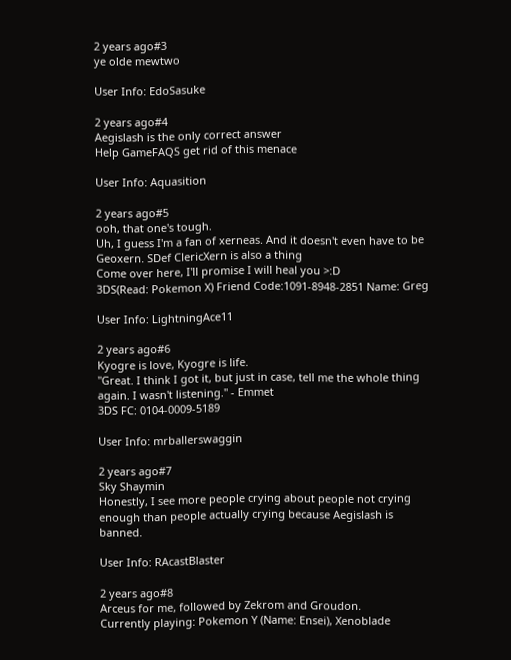2 years ago#3
ye olde mewtwo

User Info: EdoSasuke

2 years ago#4
Aegislash is the only correct answer
Help GameFAQS get rid of this menace

User Info: Aquasition

2 years ago#5
ooh, that one's tough.
Uh, I guess I'm a fan of xerneas. And it doesn't even have to be Geoxern. SDef ClericXern is also a thing
Come over here, I'll promise I will heal you >:D
3DS(Read: Pokemon X) Friend Code:1091-8948-2851 Name: Greg

User Info: LightningAce11

2 years ago#6
Kyogre is love, Kyogre is life.
"Great. I think I got it, but just in case, tell me the whole thing again. I wasn't listening." - Emmet
3DS FC: 0104-0009-5189

User Info: mrballerswaggin

2 years ago#7
Sky Shaymin
Honestly, I see more people crying about people not crying enough than people actually crying because Aegislash is banned.

User Info: RAcastBlaster

2 years ago#8
Arceus for me, followed by Zekrom and Groudon.
Currently playing: Pokemon Y (Name: Ensei), Xenoblade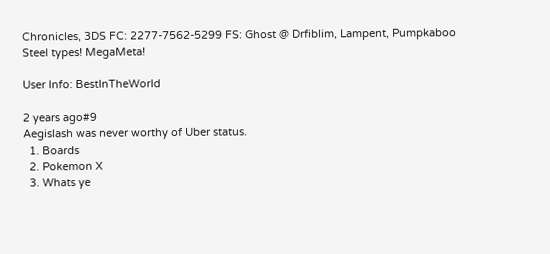Chronicles, 3DS FC: 2277-7562-5299 FS: Ghost @ Drfiblim, Lampent, Pumpkaboo
Steel types! MegaMeta!

User Info: BestInTheWorId

2 years ago#9
Aegislash was never worthy of Uber status.
  1. Boards
  2. Pokemon X
  3. Whats ye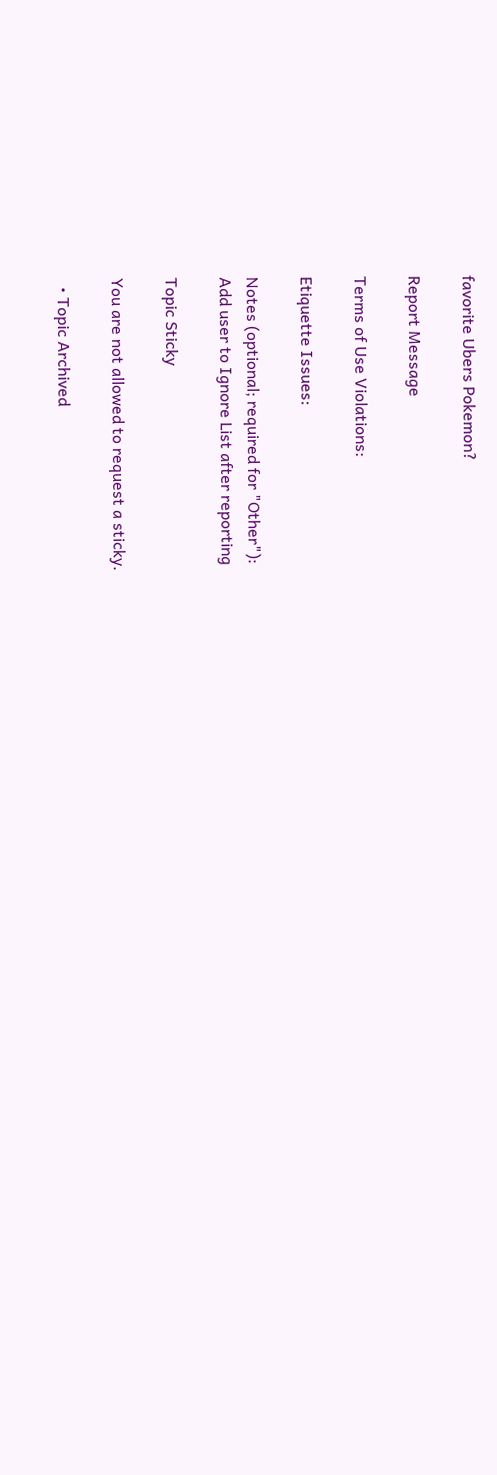favorite Ubers Pokemon?

Report Message

Terms of Use Violations:

Etiquette Issues:

Notes (optional; required for "Other"):
Add user to Ignore List after reporting

Topic Sticky

You are not allowed to request a sticky.

  • Topic Archived